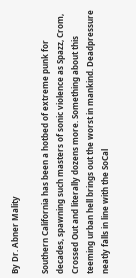By Dr. Abner Mality

Southern California has been a hotbed of extreme punk for decades, spawning such masters of sonic violence as Spazz, Crom, Crossed Out and literally dozens more. Something about this teeming urban hell brings out the worst in mankind. Deadpressure neatly falls in line with the SoCal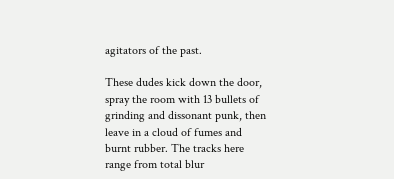agitators of the past.

These dudes kick down the door, spray the room with 13 bullets of grinding and dissonant punk, then leave in a cloud of fumes and burnt rubber. The tracks here range from total blur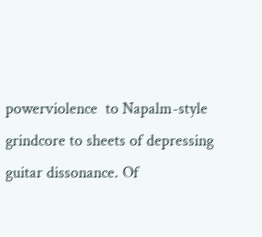powerviolence  to Napalm-style grindcore to sheets of depressing guitar dissonance. Of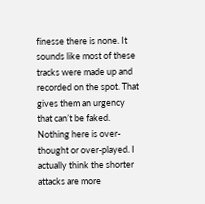finesse there is none. It sounds like most of these tracks were made up and recorded on the spot. That gives them an urgency that can’t be faked. Nothing here is over-thought or over-played. I actually think the shorter attacks are more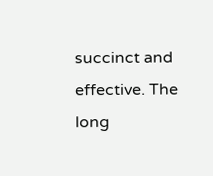succinct and effective. The long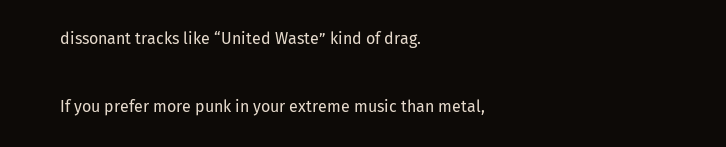dissonant tracks like “United Waste” kind of drag.

If you prefer more punk in your extreme music than metal,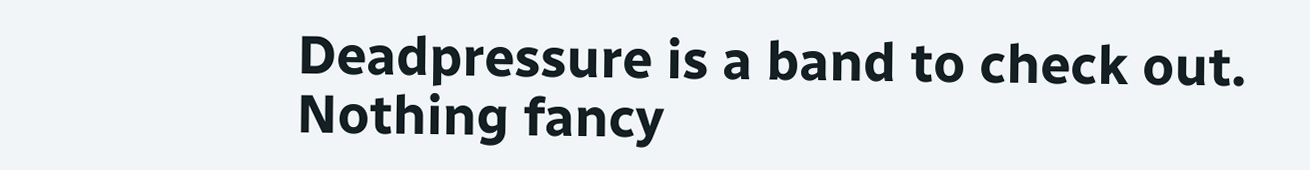Deadpressure is a band to check out. Nothing fancy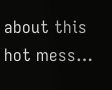about this hot mess…